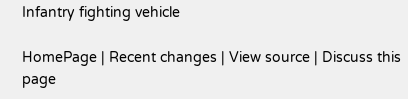Infantry fighting vehicle

HomePage | Recent changes | View source | Discuss this page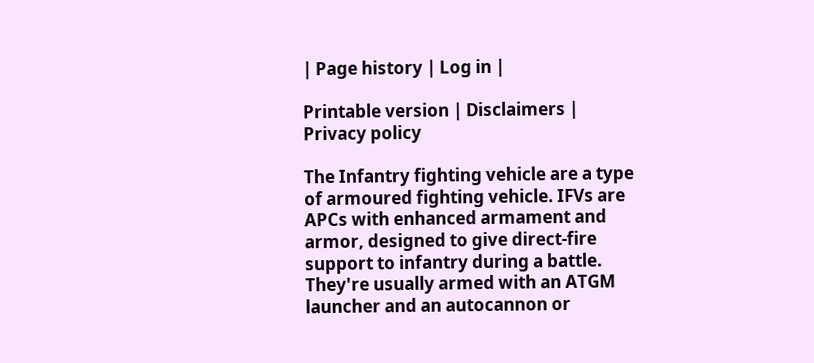| Page history | Log in |

Printable version | Disclaimers | Privacy policy

The Infantry fighting vehicle are a type of armoured fighting vehicle. IFVs are APCs with enhanced armament and armor, designed to give direct-fire support to infantry during a battle. They're usually armed with an ATGM launcher and an autocannon or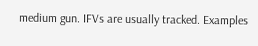medium gun. IFVs are usually tracked. Examples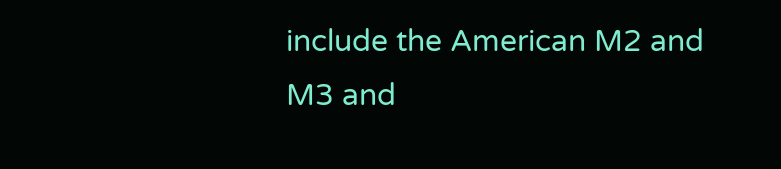include the American M2 and M3 and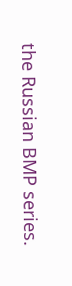the Russian BMP series.